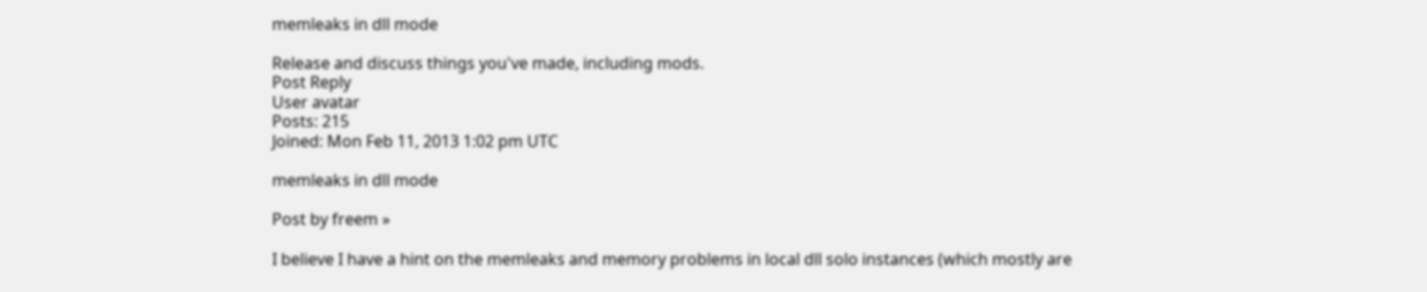memleaks in dll mode

Release and discuss things you've made, including mods.
Post Reply
User avatar
Posts: 215
Joined: Mon Feb 11, 2013 1:02 pm UTC

memleaks in dll mode

Post by freem »

I believe I have a hint on the memleaks and memory problems in local dll solo instances (which mostly are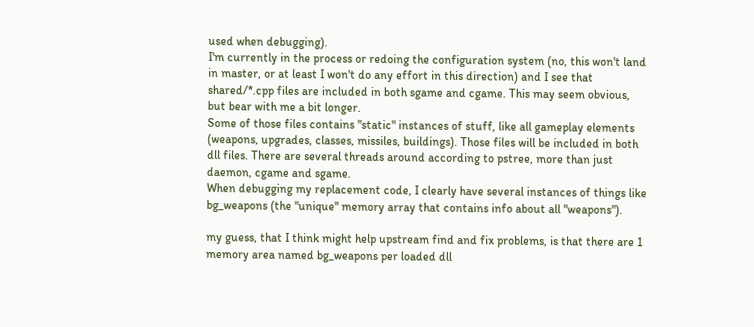used when debugging).
I'm currently in the process or redoing the configuration system (no, this won't land in master, or at least I won't do any effort in this direction) and I see that shared/*.cpp files are included in both sgame and cgame. This may seem obvious, but bear with me a bit longer.
Some of those files contains "static" instances of stuff, like all gameplay elements (weapons, upgrades, classes, missiles, buildings). Those files will be included in both dll files. There are several threads around according to pstree, more than just daemon, cgame and sgame.
When debugging my replacement code, I clearly have several instances of things like bg_weapons (the "unique" memory array that contains info about all "weapons").

my guess, that I think might help upstream find and fix problems, is that there are 1 memory area named bg_weapons per loaded dll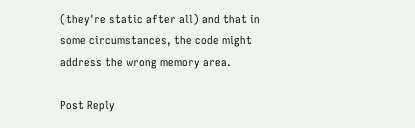(they're static after all) and that in some circumstances, the code might address the wrong memory area.

Post Reply